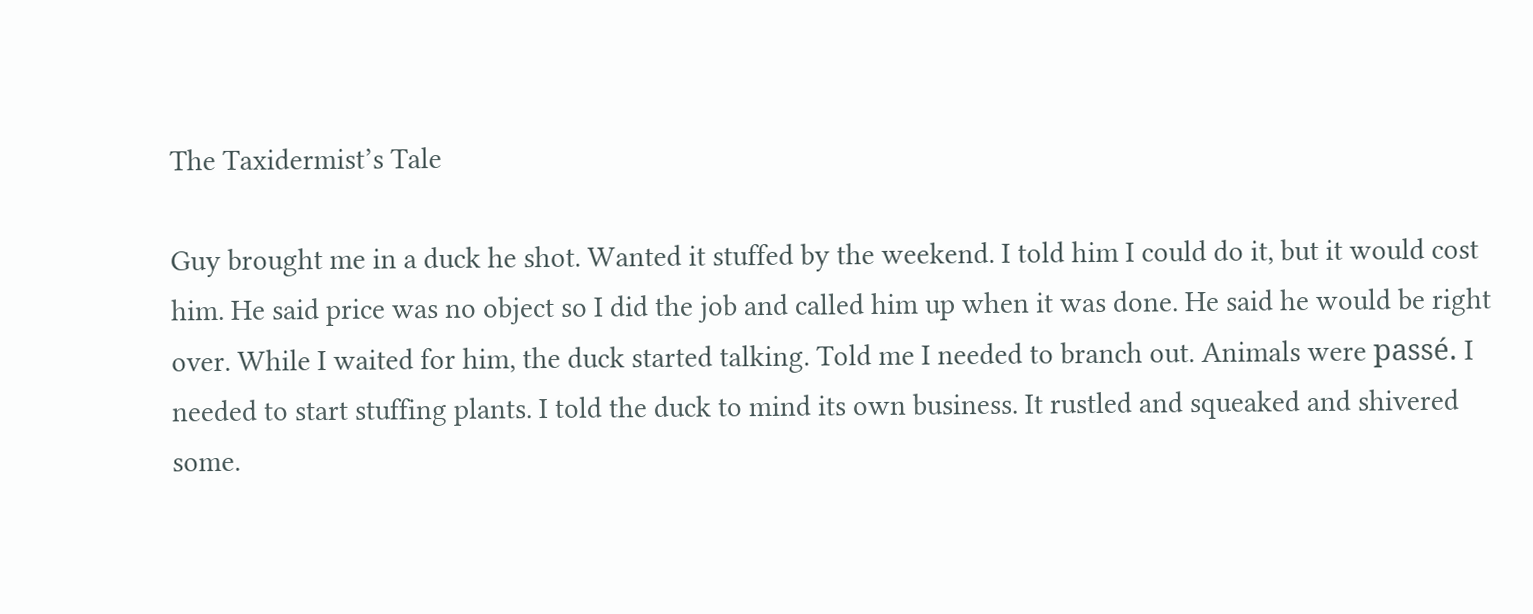The Taxidermist’s Tale

Guy brought me in a duck he shot. Wanted it stuffed by the weekend. I told him I could do it, but it would cost him. He said price was no object so I did the job and called him up when it was done. He said he would be right over. While I waited for him, the duck started talking. Told me I needed to branch out. Animals were passé. I needed to start stuffing plants. I told the duck to mind its own business. It rustled and squeaked and shivered some.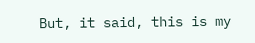But, it said, this is my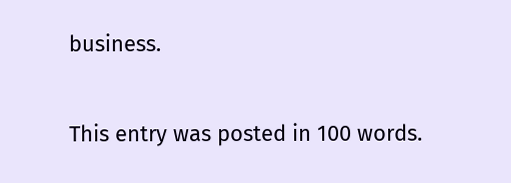business.

This entry was posted in 100 words.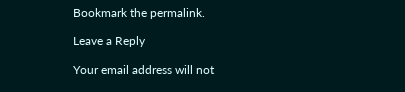Bookmark the permalink.

Leave a Reply

Your email address will not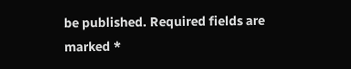be published. Required fields are marked *